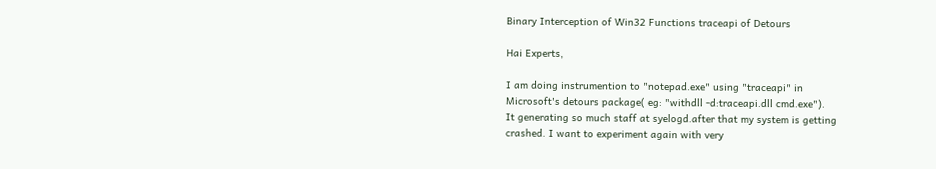Binary Interception of Win32 Functions traceapi of Detours

Hai Experts,

I am doing instrumention to "notepad.exe" using "traceapi" in
Microsoft's detours package( eg: "withdll -d:traceapi.dll cmd.exe").
It generating so much staff at syelogd.after that my system is getting
crashed. I want to experiment again with very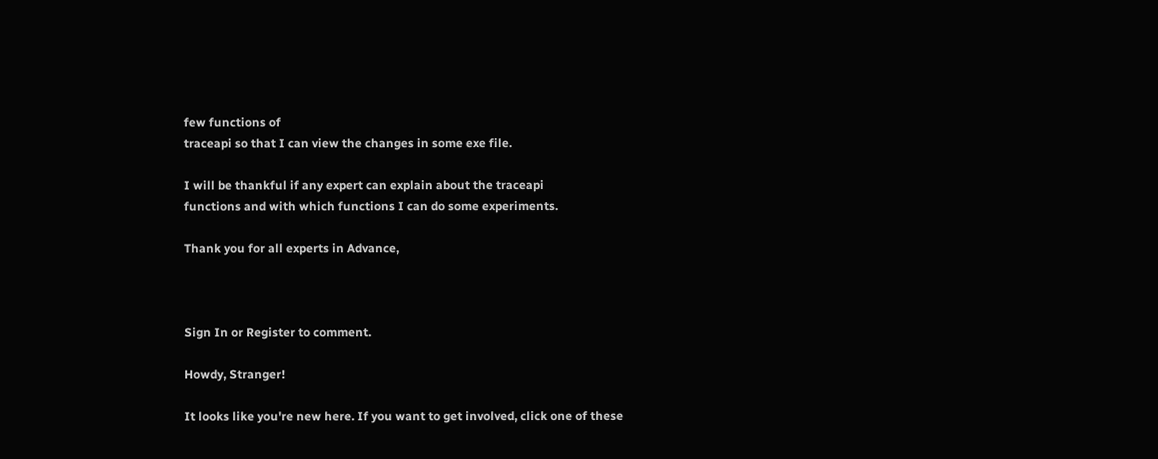few functions of
traceapi so that I can view the changes in some exe file.

I will be thankful if any expert can explain about the traceapi
functions and with which functions I can do some experiments.

Thank you for all experts in Advance,



Sign In or Register to comment.

Howdy, Stranger!

It looks like you're new here. If you want to get involved, click one of these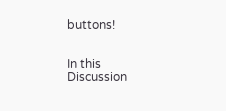buttons!


In this Discussion